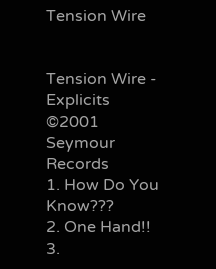Tension Wire


Tension Wire - Explicits ©2001 Seymour Records
1. How Do You Know???
2. One Hand!!
3.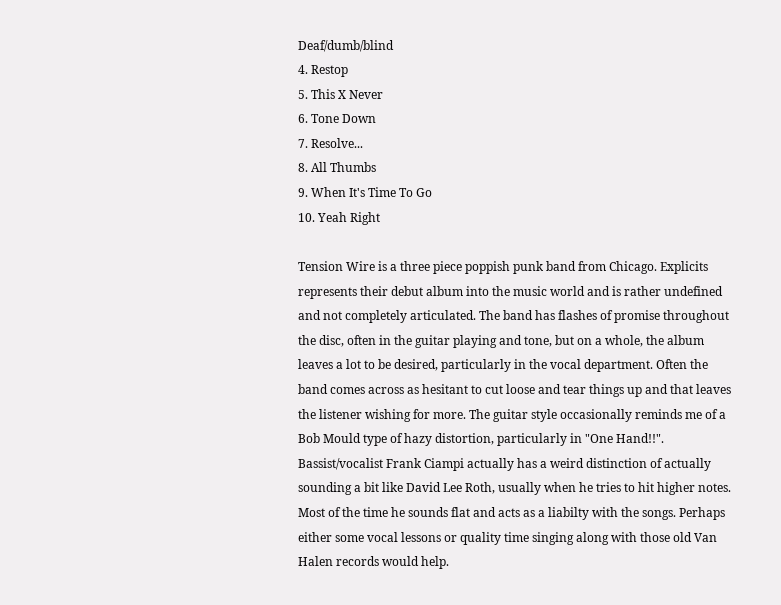Deaf/dumb/blind
4. Restop
5. This X Never
6. Tone Down
7. Resolve...
8. All Thumbs
9. When It's Time To Go
10. Yeah Right

Tension Wire is a three piece poppish punk band from Chicago. Explicits represents their debut album into the music world and is rather undefined and not completely articulated. The band has flashes of promise throughout the disc, often in the guitar playing and tone, but on a whole, the album leaves a lot to be desired, particularly in the vocal department. Often the band comes across as hesitant to cut loose and tear things up and that leaves the listener wishing for more. The guitar style occasionally reminds me of a Bob Mould type of hazy distortion, particularly in "One Hand!!". Bassist/vocalist Frank Ciampi actually has a weird distinction of actually sounding a bit like David Lee Roth, usually when he tries to hit higher notes. Most of the time he sounds flat and acts as a liabilty with the songs. Perhaps either some vocal lessons or quality time singing along with those old Van Halen records would help.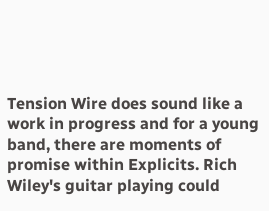Tension Wire does sound like a work in progress and for a young band, there are moments of promise within Explicits. Rich Wiley's guitar playing could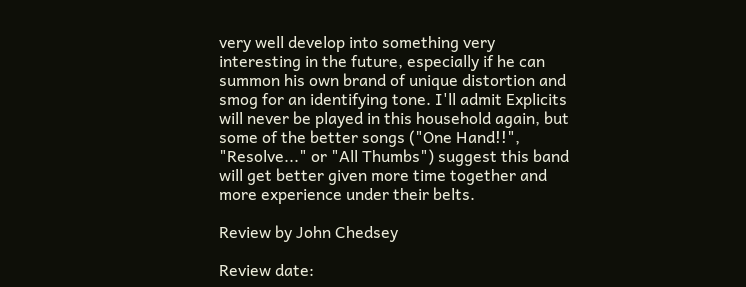very well develop into something very interesting in the future, especially if he can summon his own brand of unique distortion and smog for an identifying tone. I'll admit Explicits will never be played in this household again, but some of the better songs ("One Hand!!", "Resolve..." or "All Thumbs") suggest this band will get better given more time together and more experience under their belts.

Review by John Chedsey

Review date: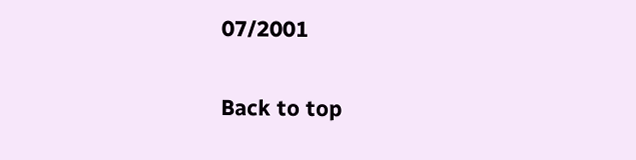07/2001

Back to top